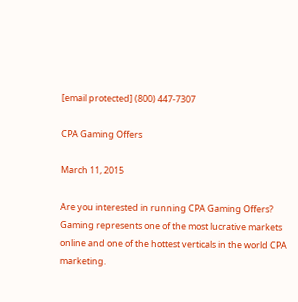[email protected] (800) 447-7307

CPA Gaming Offers

March 11, 2015

Are you interested in running CPA Gaming Offers? Gaming represents one of the most lucrative markets online and one of the hottest verticals in the world CPA marketing.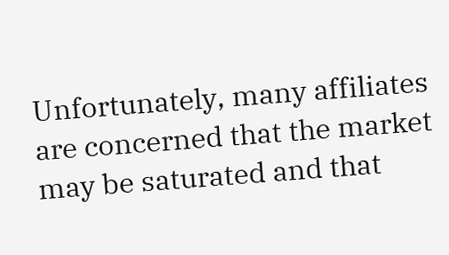Unfortunately, many affiliates are concerned that the market may be saturated and that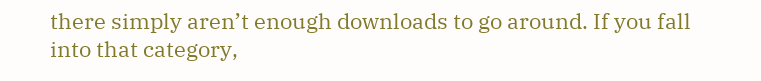there simply aren’t enough downloads to go around. If you fall into that category,